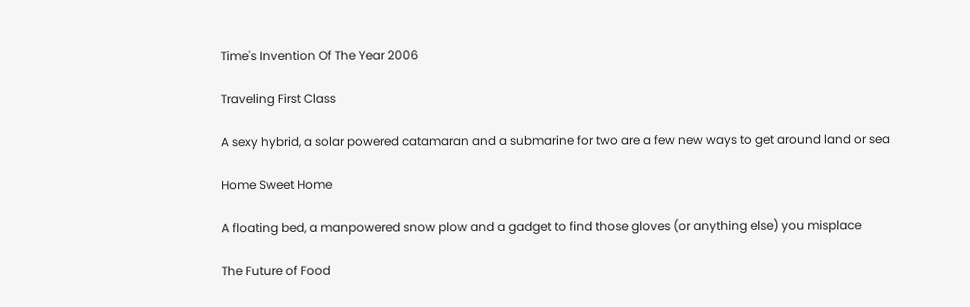Time's Invention Of The Year 2006

Traveling First Class

A sexy hybrid, a solar powered catamaran and a submarine for two are a few new ways to get around land or sea

Home Sweet Home

A floating bed, a manpowered snow plow and a gadget to find those gloves (or anything else) you misplace

The Future of Food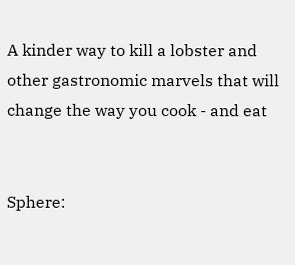A kinder way to kill a lobster and other gastronomic marvels that will change the way you cook - and eat


Sphere: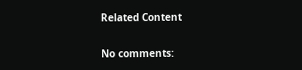Related Content

No comments: